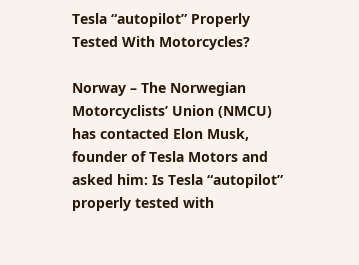Tesla “autopilot” Properly Tested With Motorcycles?

Norway – The Norwegian Motorcyclists’ Union (NMCU) has contacted Elon Musk, founder of Tesla Motors and asked him: Is Tesla “autopilot” properly tested with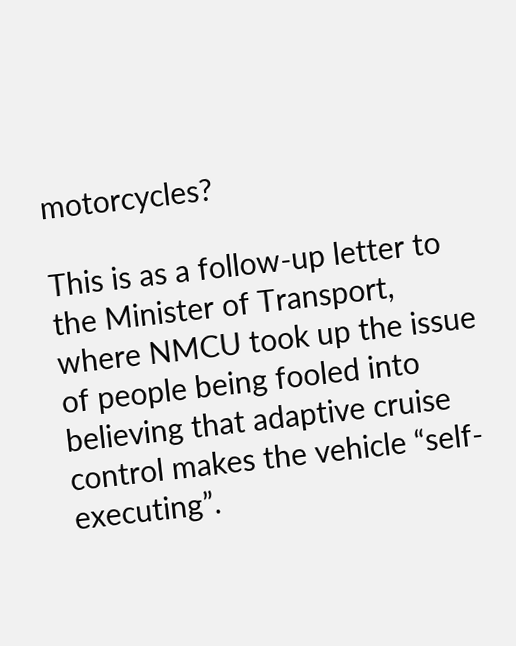motorcycles?

This is as a follow-up letter to the Minister of Transport, where NMCU took up the issue of people being fooled into believing that adaptive cruise control makes the vehicle “self-executing”.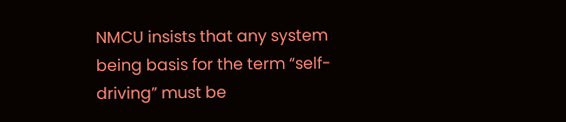NMCU insists that any system being basis for the term “self-driving” must be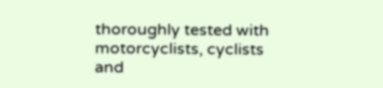thoroughly tested with motorcyclists, cyclists and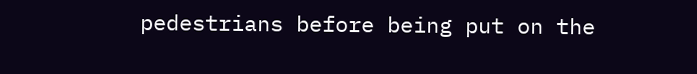pedestrians before being put on the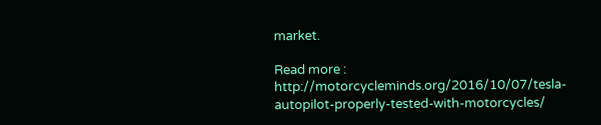market.

Read more : http://motorcycleminds.org/2016/10/07/tesla-autopilot-properly-tested-with-motorcycles/